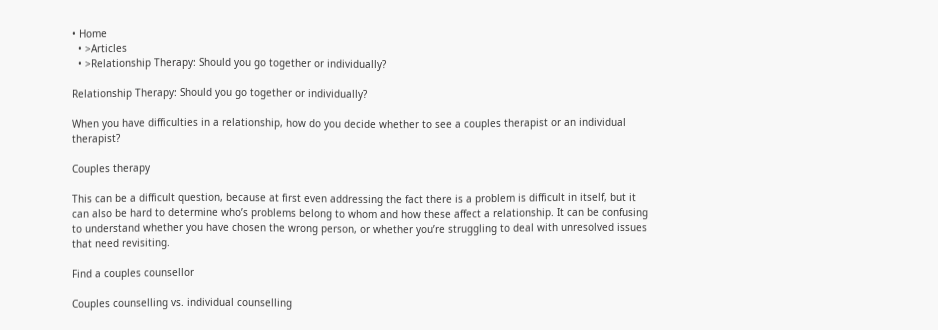• Home
  • >Articles
  • >Relationship Therapy: Should you go together or individually?

Relationship Therapy: Should you go together or individually?

When you have difficulties in a relationship, how do you decide whether to see a couples therapist or an individual therapist?

Couples therapy

This can be a difficult question, because at first even addressing the fact there is a problem is difficult in itself, but it can also be hard to determine who’s problems belong to whom and how these affect a relationship. It can be confusing to understand whether you have chosen the wrong person, or whether you’re struggling to deal with unresolved issues that need revisiting.

Find a couples counsellor

Couples counselling vs. individual counselling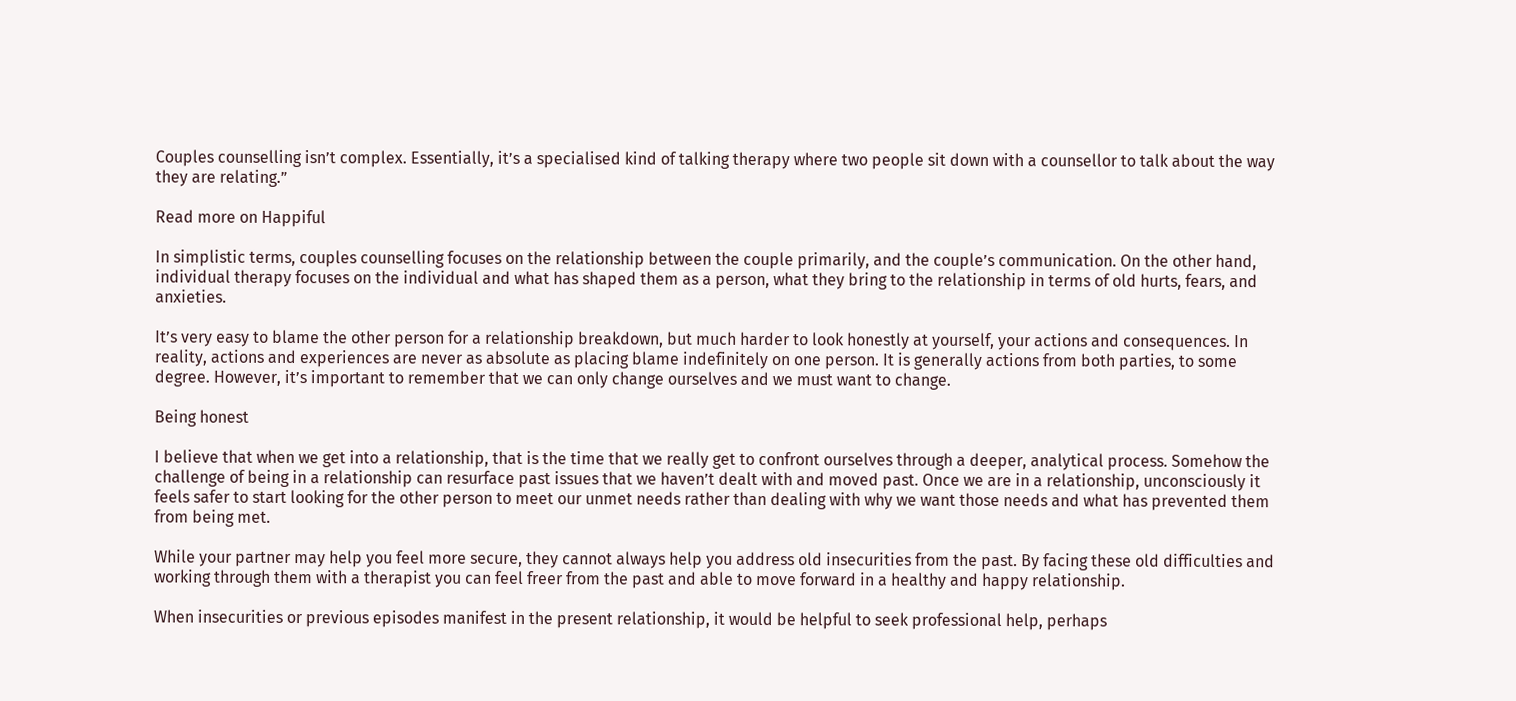Couples counselling isn’t complex. Essentially, it’s a specialised kind of talking therapy where two people sit down with a counsellor to talk about the way they are relating.”

Read more on Happiful

In simplistic terms, couples counselling focuses on the relationship between the couple primarily, and the couple’s communication. On the other hand, individual therapy focuses on the individual and what has shaped them as a person, what they bring to the relationship in terms of old hurts, fears, and anxieties.

It’s very easy to blame the other person for a relationship breakdown, but much harder to look honestly at yourself, your actions and consequences. In reality, actions and experiences are never as absolute as placing blame indefinitely on one person. It is generally actions from both parties, to some degree. However, it’s important to remember that we can only change ourselves and we must want to change.

Being honest

I believe that when we get into a relationship, that is the time that we really get to confront ourselves through a deeper, analytical process. Somehow the challenge of being in a relationship can resurface past issues that we haven’t dealt with and moved past. Once we are in a relationship, unconsciously it feels safer to start looking for the other person to meet our unmet needs rather than dealing with why we want those needs and what has prevented them from being met.

While your partner may help you feel more secure, they cannot always help you address old insecurities from the past. By facing these old difficulties and working through them with a therapist you can feel freer from the past and able to move forward in a healthy and happy relationship.

When insecurities or previous episodes manifest in the present relationship, it would be helpful to seek professional help, perhaps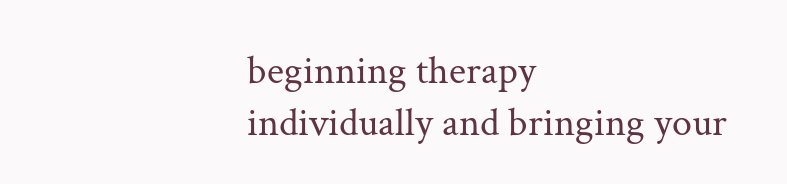beginning therapy individually and bringing your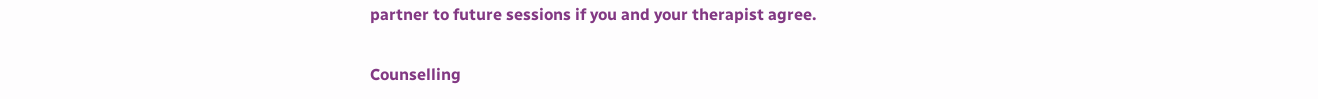partner to future sessions if you and your therapist agree.

Counselling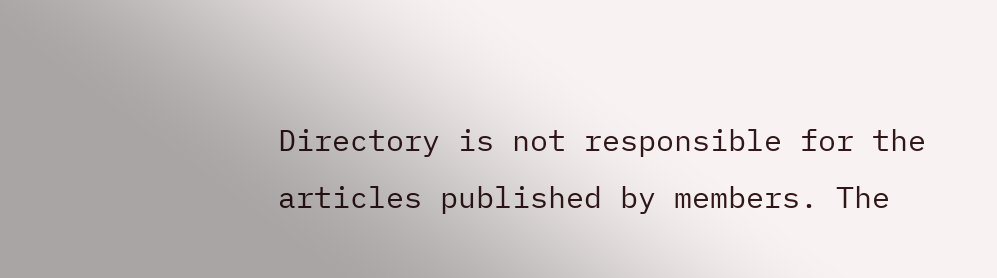Directory is not responsible for the articles published by members. The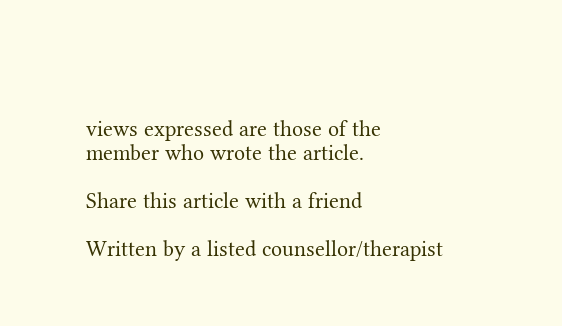views expressed are those of the member who wrote the article.

Share this article with a friend

Written by a listed counsellor/therapist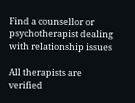Find a counsellor or psychotherapist dealing with relationship issues

All therapists are verified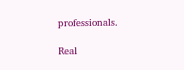professionals.

Real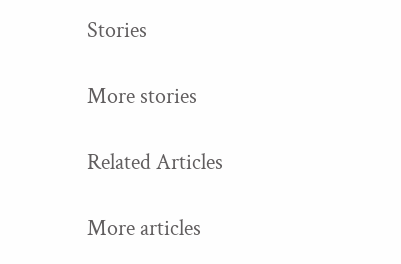Stories

More stories

Related Articles

More articles